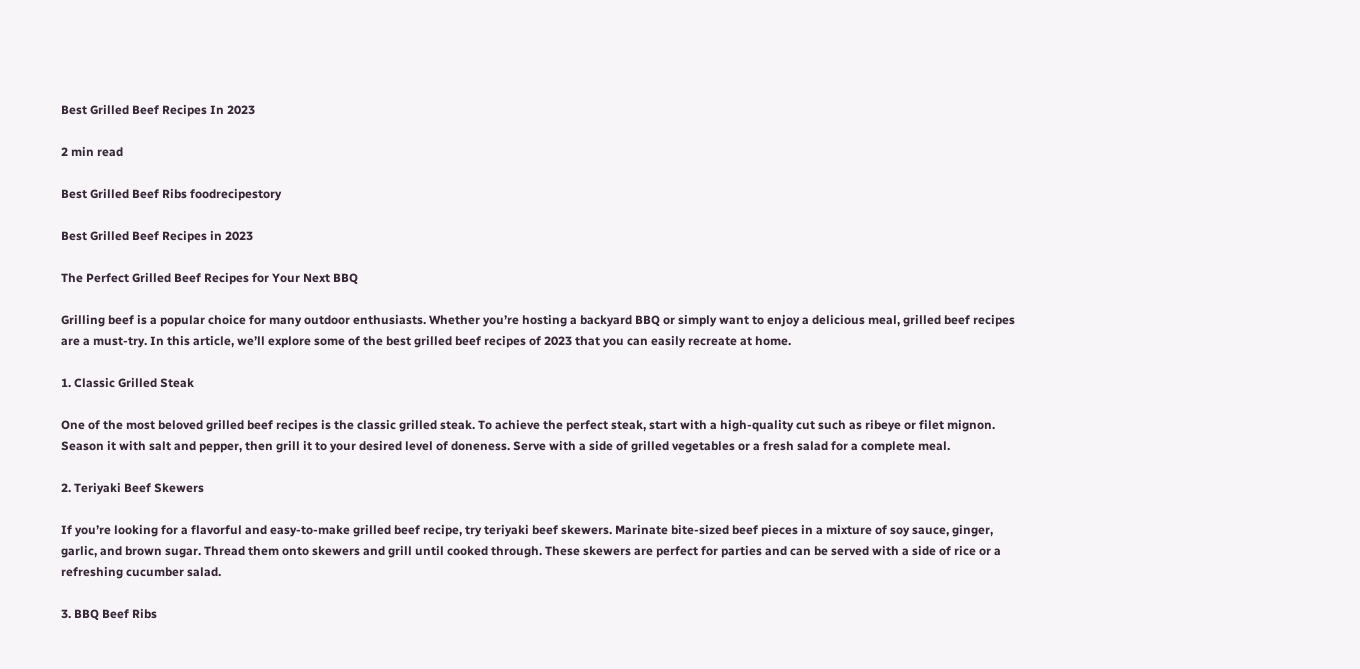Best Grilled Beef Recipes In 2023

2 min read

Best Grilled Beef Ribs foodrecipestory

Best Grilled Beef Recipes in 2023

The Perfect Grilled Beef Recipes for Your Next BBQ

Grilling beef is a popular choice for many outdoor enthusiasts. Whether you’re hosting a backyard BBQ or simply want to enjoy a delicious meal, grilled beef recipes are a must-try. In this article, we’ll explore some of the best grilled beef recipes of 2023 that you can easily recreate at home.

1. Classic Grilled Steak

One of the most beloved grilled beef recipes is the classic grilled steak. To achieve the perfect steak, start with a high-quality cut such as ribeye or filet mignon. Season it with salt and pepper, then grill it to your desired level of doneness. Serve with a side of grilled vegetables or a fresh salad for a complete meal.

2. Teriyaki Beef Skewers

If you’re looking for a flavorful and easy-to-make grilled beef recipe, try teriyaki beef skewers. Marinate bite-sized beef pieces in a mixture of soy sauce, ginger, garlic, and brown sugar. Thread them onto skewers and grill until cooked through. These skewers are perfect for parties and can be served with a side of rice or a refreshing cucumber salad.

3. BBQ Beef Ribs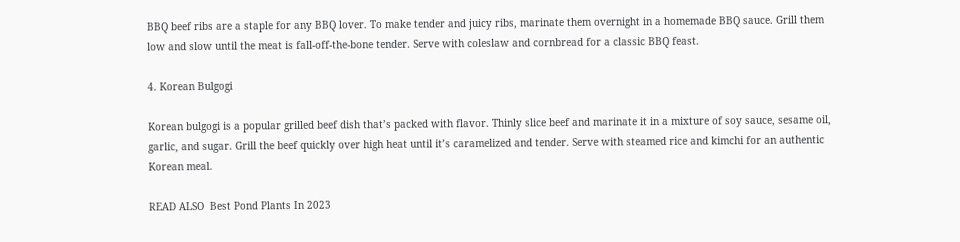BBQ beef ribs are a staple for any BBQ lover. To make tender and juicy ribs, marinate them overnight in a homemade BBQ sauce. Grill them low and slow until the meat is fall-off-the-bone tender. Serve with coleslaw and cornbread for a classic BBQ feast.

4. Korean Bulgogi

Korean bulgogi is a popular grilled beef dish that’s packed with flavor. Thinly slice beef and marinate it in a mixture of soy sauce, sesame oil, garlic, and sugar. Grill the beef quickly over high heat until it’s caramelized and tender. Serve with steamed rice and kimchi for an authentic Korean meal.

READ ALSO  Best Pond Plants In 2023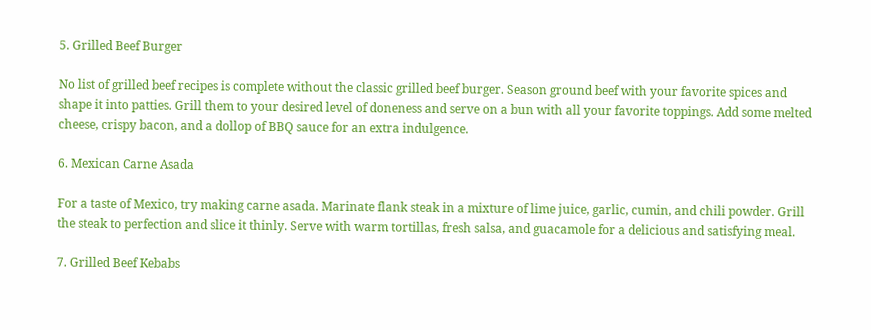5. Grilled Beef Burger

No list of grilled beef recipes is complete without the classic grilled beef burger. Season ground beef with your favorite spices and shape it into patties. Grill them to your desired level of doneness and serve on a bun with all your favorite toppings. Add some melted cheese, crispy bacon, and a dollop of BBQ sauce for an extra indulgence.

6. Mexican Carne Asada

For a taste of Mexico, try making carne asada. Marinate flank steak in a mixture of lime juice, garlic, cumin, and chili powder. Grill the steak to perfection and slice it thinly. Serve with warm tortillas, fresh salsa, and guacamole for a delicious and satisfying meal.

7. Grilled Beef Kebabs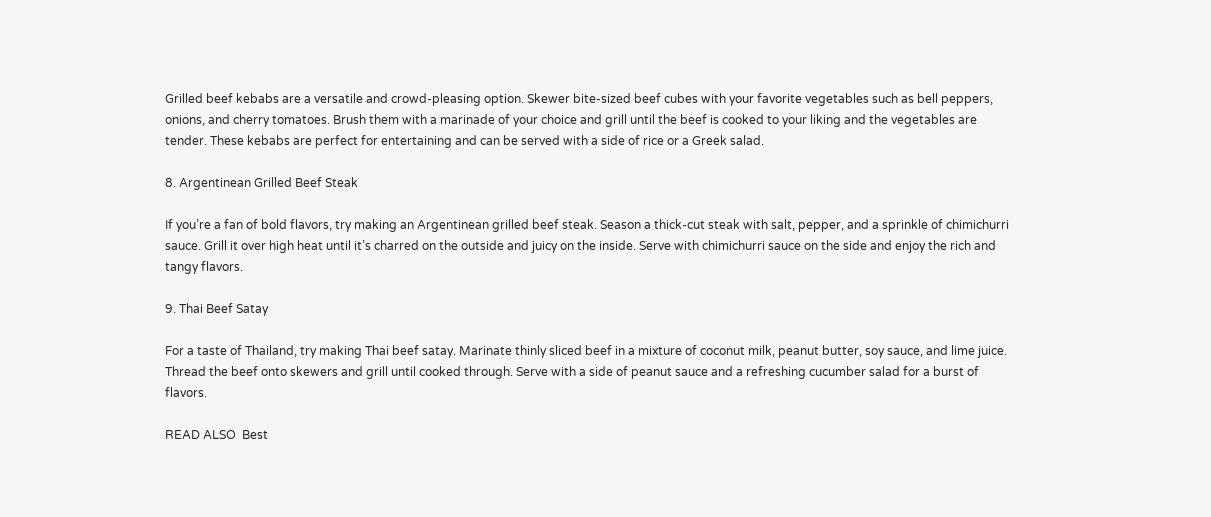Grilled beef kebabs are a versatile and crowd-pleasing option. Skewer bite-sized beef cubes with your favorite vegetables such as bell peppers, onions, and cherry tomatoes. Brush them with a marinade of your choice and grill until the beef is cooked to your liking and the vegetables are tender. These kebabs are perfect for entertaining and can be served with a side of rice or a Greek salad.

8. Argentinean Grilled Beef Steak

If you’re a fan of bold flavors, try making an Argentinean grilled beef steak. Season a thick-cut steak with salt, pepper, and a sprinkle of chimichurri sauce. Grill it over high heat until it’s charred on the outside and juicy on the inside. Serve with chimichurri sauce on the side and enjoy the rich and tangy flavors.

9. Thai Beef Satay

For a taste of Thailand, try making Thai beef satay. Marinate thinly sliced beef in a mixture of coconut milk, peanut butter, soy sauce, and lime juice. Thread the beef onto skewers and grill until cooked through. Serve with a side of peanut sauce and a refreshing cucumber salad for a burst of flavors.

READ ALSO  Best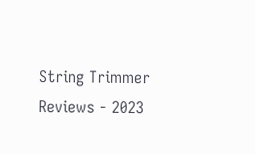String Trimmer Reviews - 2023